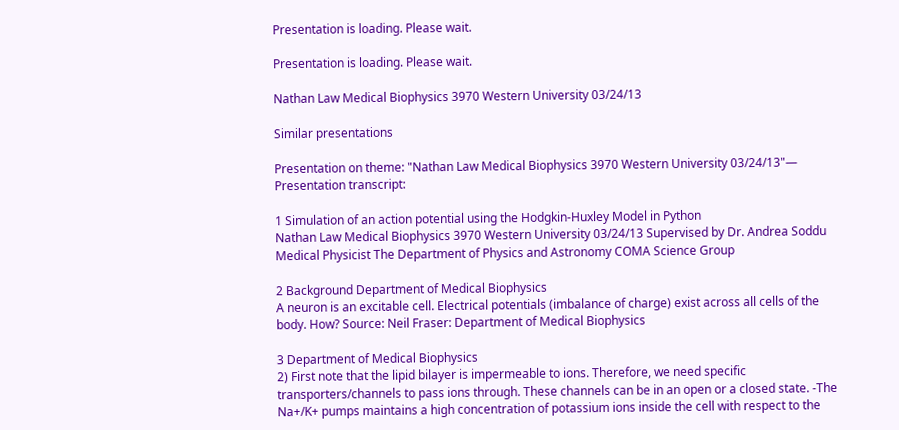Presentation is loading. Please wait.

Presentation is loading. Please wait.

Nathan Law Medical Biophysics 3970 Western University 03/24/13

Similar presentations

Presentation on theme: "Nathan Law Medical Biophysics 3970 Western University 03/24/13"— Presentation transcript:

1 Simulation of an action potential using the Hodgkin-Huxley Model in Python
Nathan Law Medical Biophysics 3970 Western University 03/24/13 Supervised by Dr. Andrea Soddu Medical Physicist The Department of Physics and Astronomy COMA Science Group

2 Background Department of Medical Biophysics
A neuron is an excitable cell. Electrical potentials (imbalance of charge) exist across all cells of the body. How? Source: Neil Fraser: Department of Medical Biophysics

3 Department of Medical Biophysics
2) First note that the lipid bilayer is impermeable to ions. Therefore, we need specific transporters/channels to pass ions through. These channels can be in an open or a closed state. -The Na+/K+ pumps maintains a high concentration of potassium ions inside the cell with respect to the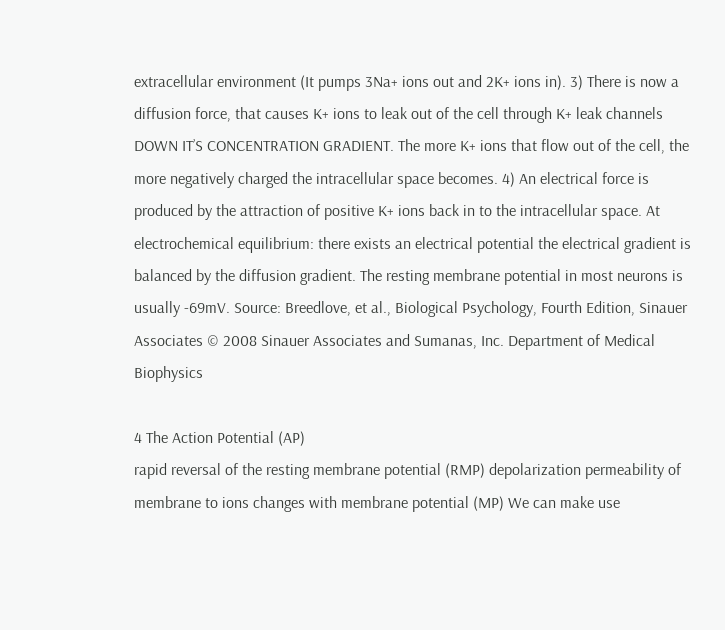extracellular environment (It pumps 3Na+ ions out and 2K+ ions in). 3) There is now a diffusion force, that causes K+ ions to leak out of the cell through K+ leak channels DOWN IT’S CONCENTRATION GRADIENT. The more K+ ions that flow out of the cell, the more negatively charged the intracellular space becomes. 4) An electrical force is produced by the attraction of positive K+ ions back in to the intracellular space. At electrochemical equilibrium: there exists an electrical potential the electrical gradient is balanced by the diffusion gradient. The resting membrane potential in most neurons is usually -69mV. Source: Breedlove, et al., Biological Psychology, Fourth Edition, Sinauer Associates © 2008 Sinauer Associates and Sumanas, Inc. Department of Medical Biophysics

4 The Action Potential (AP)
rapid reversal of the resting membrane potential (RMP) depolarization permeability of membrane to ions changes with membrane potential (MP) We can make use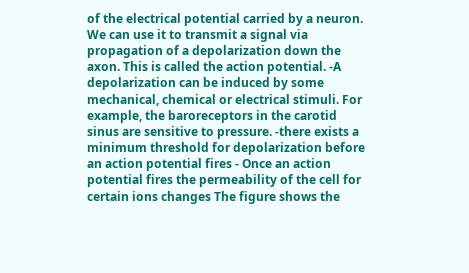of the electrical potential carried by a neuron. We can use it to transmit a signal via propagation of a depolarization down the axon. This is called the action potential. -A depolarization can be induced by some mechanical, chemical or electrical stimuli. For example, the baroreceptors in the carotid sinus are sensitive to pressure. -there exists a minimum threshold for depolarization before an action potential fires - Once an action potential fires the permeability of the cell for certain ions changes The figure shows the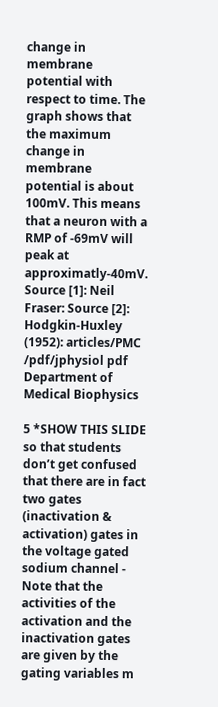change in membrane potential with respect to time. The graph shows that the maximum change in membrane potential is about 100mV. This means that a neuron with a RMP of -69mV will peak at approximatly-40mV. Source [1]: Neil Fraser: Source [2]: Hodgkin-Huxley (1952): articles/PMC /pdf/jphysiol pdf Department of Medical Biophysics

5 *SHOW THIS SLIDE so that students don’t get confused that there are in fact two gates (inactivation & activation) gates in the voltage gated sodium channel - Note that the activities of the activation and the inactivation gates are given by the gating variables m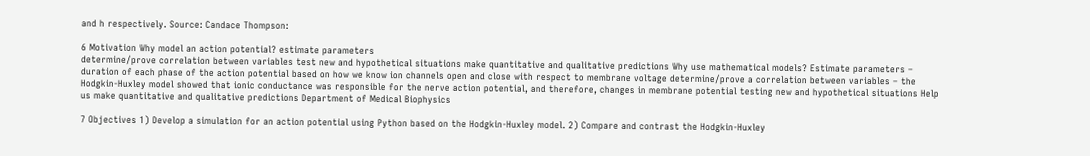and h respectively. Source: Candace Thompson:

6 Motivation Why model an action potential? estimate parameters
determine/prove correlation between variables test new and hypothetical situations make quantitative and qualitative predictions Why use mathematical models? Estimate parameters – duration of each phase of the action potential based on how we know ion channels open and close with respect to membrane voltage determine/prove a correlation between variables – the Hodgkin-Huxley model showed that ionic conductance was responsible for the nerve action potential, and therefore, changes in membrane potential testing new and hypothetical situations Help us make quantitative and qualitative predictions Department of Medical Biophysics

7 Objectives 1) Develop a simulation for an action potential using Python based on the Hodgkin-Huxley model. 2) Compare and contrast the Hodgkin-Huxley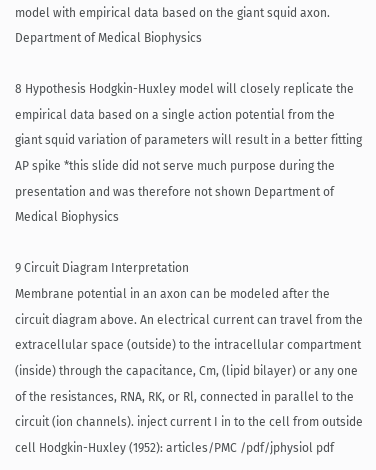model with empirical data based on the giant squid axon. Department of Medical Biophysics

8 Hypothesis Hodgkin-Huxley model will closely replicate the empirical data based on a single action potential from the giant squid variation of parameters will result in a better fitting AP spike *this slide did not serve much purpose during the presentation and was therefore not shown Department of Medical Biophysics

9 Circuit Diagram Interpretation
Membrane potential in an axon can be modeled after the circuit diagram above. An electrical current can travel from the extracellular space (outside) to the intracellular compartment (inside) through the capacitance, Cm, (lipid bilayer) or any one of the resistances, RNA, RK, or Rl, connected in parallel to the circuit (ion channels). inject current I in to the cell from outside cell Hodgkin-Huxley (1952): articles/PMC /pdf/jphysiol pdf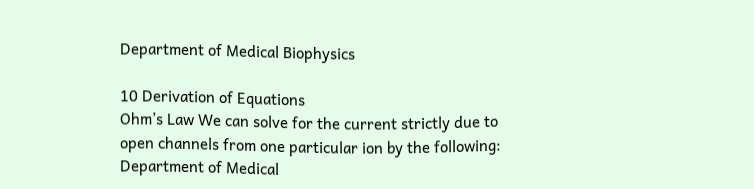Department of Medical Biophysics

10 Derivation of Equations
Ohm’s Law We can solve for the current strictly due to open channels from one particular ion by the following: Department of Medical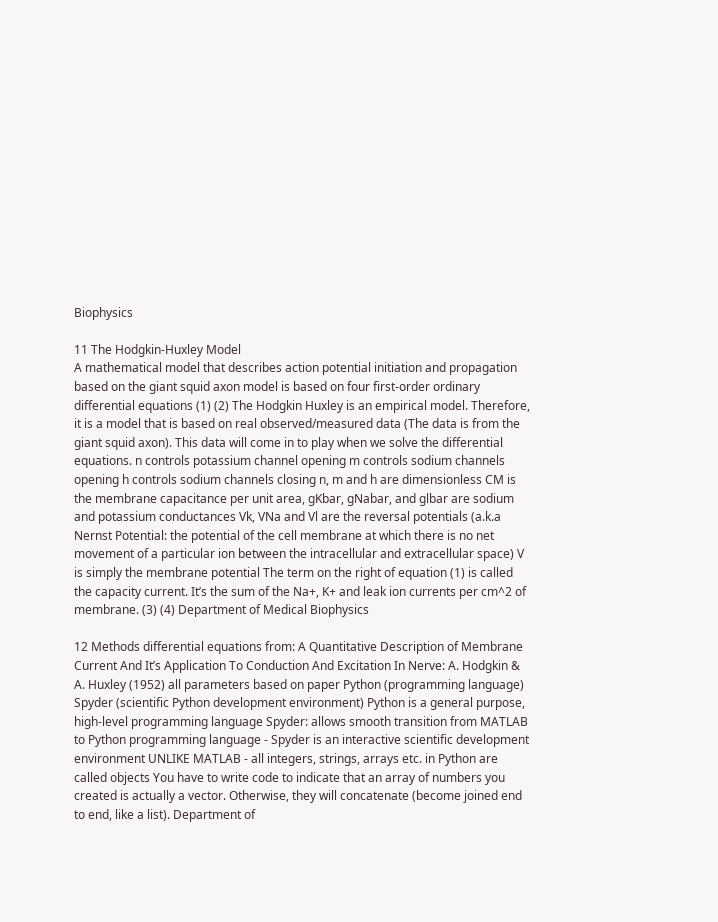Biophysics

11 The Hodgkin-Huxley Model
A mathematical model that describes action potential initiation and propagation based on the giant squid axon model is based on four first-order ordinary differential equations (1) (2) The Hodgkin Huxley is an empirical model. Therefore, it is a model that is based on real observed/measured data (The data is from the giant squid axon). This data will come in to play when we solve the differential equations. n controls potassium channel opening m controls sodium channels opening h controls sodium channels closing n, m and h are dimensionless CM is the membrane capacitance per unit area, gKbar, gNabar, and glbar are sodium and potassium conductances Vk, VNa and Vl are the reversal potentials (a.k.a Nernst Potential: the potential of the cell membrane at which there is no net movement of a particular ion between the intracellular and extracellular space) V is simply the membrane potential The term on the right of equation (1) is called the capacity current. It’s the sum of the Na+, K+ and leak ion currents per cm^2 of membrane. (3) (4) Department of Medical Biophysics

12 Methods differential equations from: A Quantitative Description of Membrane Current And It’s Application To Conduction And Excitation In Nerve: A. Hodgkin & A. Huxley (1952) all parameters based on paper Python (programming language) Spyder (scientific Python development environment) Python is a general purpose, high-level programming language Spyder: allows smooth transition from MATLAB to Python programming language - Spyder is an interactive scientific development environment UNLIKE MATLAB - all integers, strings, arrays etc. in Python are called objects You have to write code to indicate that an array of numbers you created is actually a vector. Otherwise, they will concatenate (become joined end to end, like a list). Department of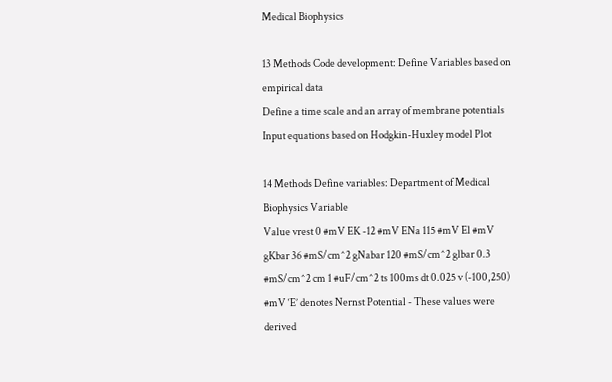Medical Biophysics

13 Methods Code development: Define Variables based on empirical data
Define a time scale and an array of membrane potentials Input equations based on Hodgkin-Huxley model Plot

14 Methods Define variables: Department of Medical Biophysics Variable
Value vrest 0 #mV EK -12 #mV ENa 115 #mV El #mV gKbar 36 #mS/cm^2 gNabar 120 #mS/cm^2 glbar 0.3 #mS/cm^2 cm 1 #uF/cm^2 ts 100ms dt 0.025 v (-100,250) #mV ‘E’ denotes Nernst Potential - These values were derived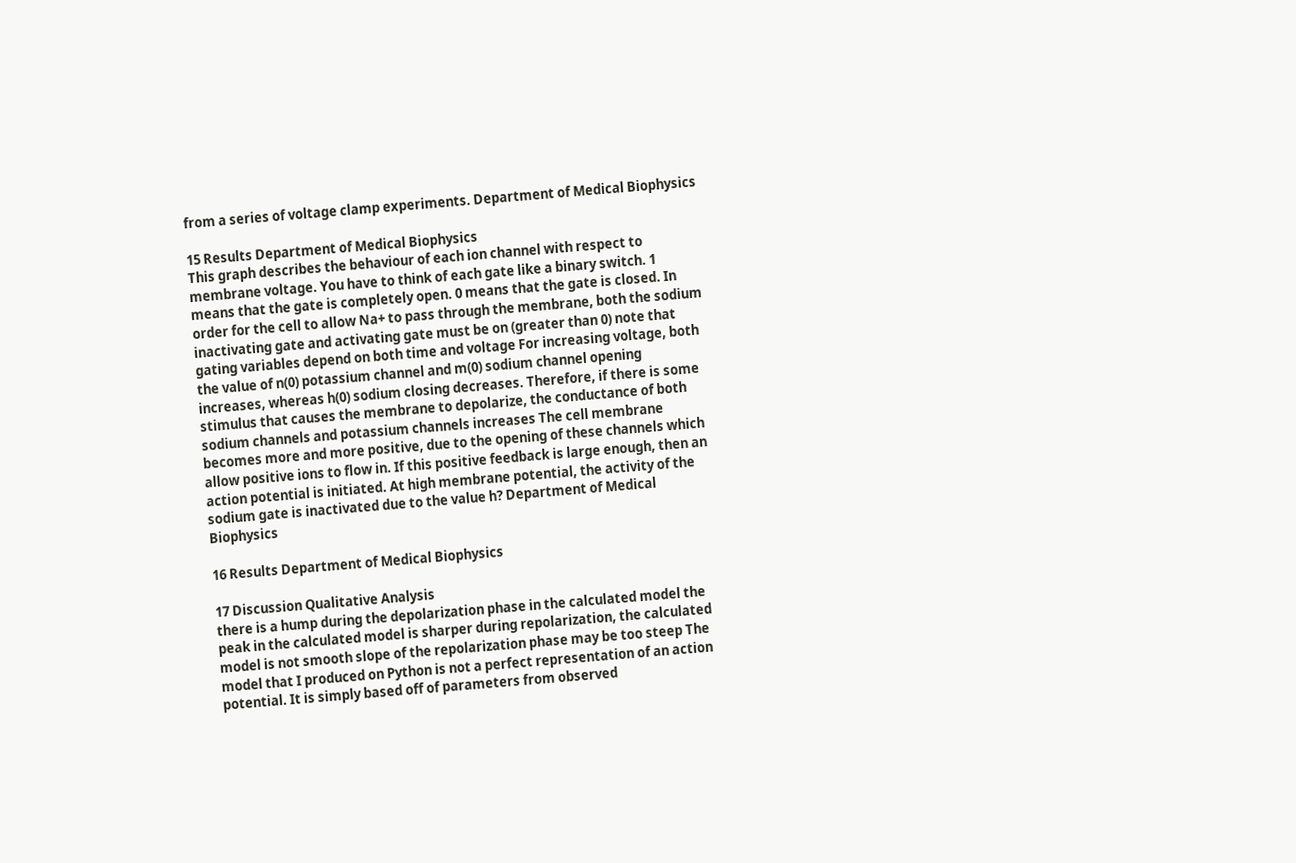from a series of voltage clamp experiments. Department of Medical Biophysics

15 Results Department of Medical Biophysics
This graph describes the behaviour of each ion channel with respect to membrane voltage. You have to think of each gate like a binary switch. 1 means that the gate is completely open. 0 means that the gate is closed. In order for the cell to allow Na+ to pass through the membrane, both the sodium inactivating gate and activating gate must be on (greater than 0) note that gating variables depend on both time and voltage For increasing voltage, both the value of n(0) potassium channel and m(0) sodium channel opening increases, whereas h(0) sodium closing decreases. Therefore, if there is some stimulus that causes the membrane to depolarize, the conductance of both sodium channels and potassium channels increases The cell membrane becomes more and more positive, due to the opening of these channels which allow positive ions to flow in. If this positive feedback is large enough, then an action potential is initiated. At high membrane potential, the activity of the sodium gate is inactivated due to the value h? Department of Medical Biophysics

16 Results Department of Medical Biophysics

17 Discussion Qualitative Analysis
there is a hump during the depolarization phase in the calculated model the peak in the calculated model is sharper during repolarization, the calculated model is not smooth slope of the repolarization phase may be too steep The model that I produced on Python is not a perfect representation of an action potential. It is simply based off of parameters from observed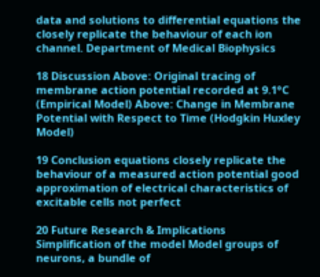data and solutions to differential equations the closely replicate the behaviour of each ion channel. Department of Medical Biophysics

18 Discussion Above: Original tracing of membrane action potential recorded at 9.1°C (Empirical Model) Above: Change in Membrane Potential with Respect to Time (Hodgkin Huxley Model)

19 Conclusion equations closely replicate the behaviour of a measured action potential good approximation of electrical characteristics of excitable cells not perfect

20 Future Research & Implications
Simplification of the model Model groups of neurons, a bundle of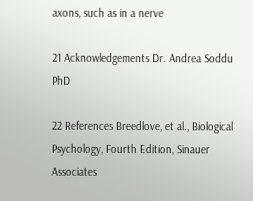axons, such as in a nerve

21 Acknowledgements Dr. Andrea Soddu PhD

22 References Breedlove, et al., Biological Psychology, Fourth Edition, Sinauer Associates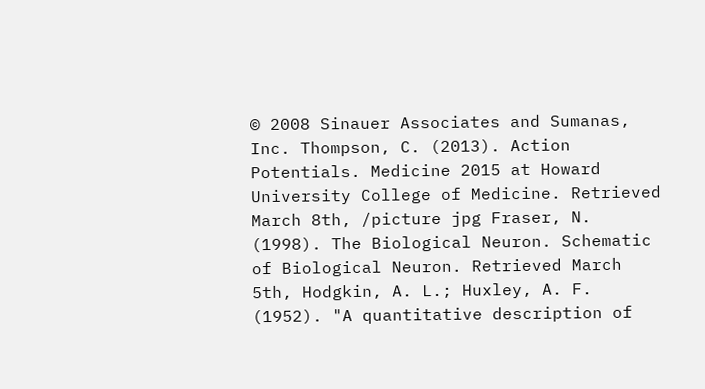© 2008 Sinauer Associates and Sumanas, Inc. Thompson, C. (2013). Action Potentials. Medicine 2015 at Howard University College of Medicine. Retrieved March 8th, /picture jpg Fraser, N. (1998). The Biological Neuron. Schematic of Biological Neuron. Retrieved March 5th, Hodgkin, A. L.; Huxley, A. F. (1952). "A quantitative description of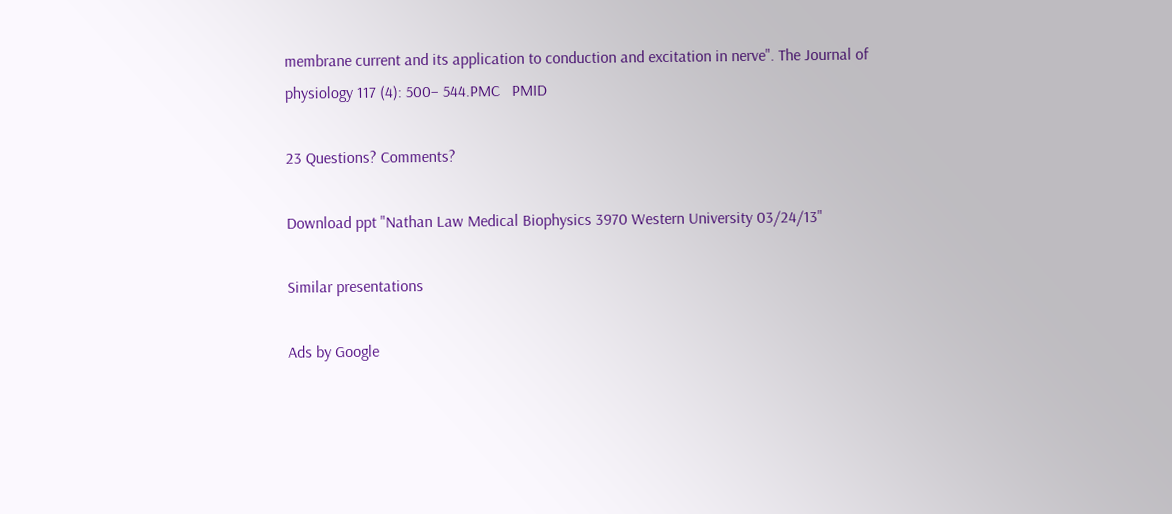membrane current and its application to conduction and excitation in nerve". The Journal of physiology 117 (4): 500– 544.PMC   PMID

23 Questions? Comments?

Download ppt "Nathan Law Medical Biophysics 3970 Western University 03/24/13"

Similar presentations

Ads by Google